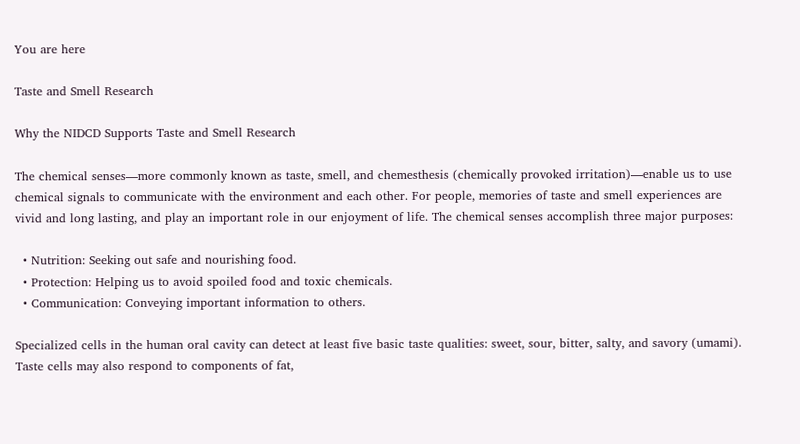You are here

Taste and Smell Research

Why the NIDCD Supports Taste and Smell Research

The chemical senses—more commonly known as taste, smell, and chemesthesis (chemically provoked irritation)—enable us to use chemical signals to communicate with the environment and each other. For people, memories of taste and smell experiences are vivid and long lasting, and play an important role in our enjoyment of life. The chemical senses accomplish three major purposes:

  • Nutrition: Seeking out safe and nourishing food.
  • Protection: Helping us to avoid spoiled food and toxic chemicals.
  • Communication: Conveying important information to others.

Specialized cells in the human oral cavity can detect at least five basic taste qualities: sweet, sour, bitter, salty, and savory (umami). Taste cells may also respond to components of fat,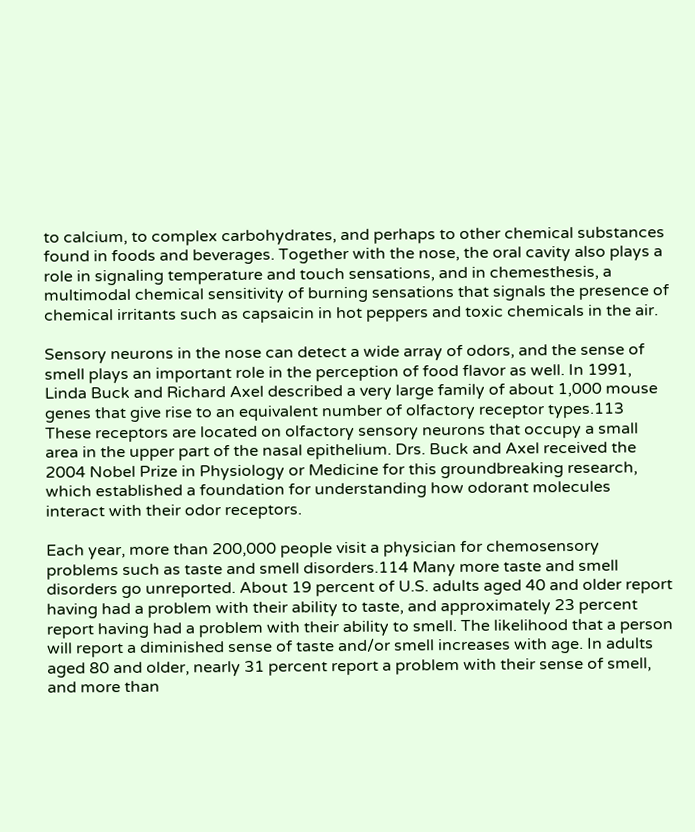to calcium, to complex carbohydrates, and perhaps to other chemical substances found in foods and beverages. Together with the nose, the oral cavity also plays a role in signaling temperature and touch sensations, and in chemesthesis, a multimodal chemical sensitivity of burning sensations that signals the presence of chemical irritants such as capsaicin in hot peppers and toxic chemicals in the air.

Sensory neurons in the nose can detect a wide array of odors, and the sense of smell plays an important role in the perception of food flavor as well. In 1991, Linda Buck and Richard Axel described a very large family of about 1,000 mouse genes that give rise to an equivalent number of olfactory receptor types.113 These receptors are located on olfactory sensory neurons that occupy a small area in the upper part of the nasal epithelium. Drs. Buck and Axel received the 2004 Nobel Prize in Physiology or Medicine for this groundbreaking research, which established a foundation for understanding how odorant molecules interact with their odor receptors.

Each year, more than 200,000 people visit a physician for chemosensory problems such as taste and smell disorders.114 Many more taste and smell disorders go unreported. About 19 percent of U.S. adults aged 40 and older report having had a problem with their ability to taste, and approximately 23 percent report having had a problem with their ability to smell. The likelihood that a person will report a diminished sense of taste and/or smell increases with age. In adults aged 80 and older, nearly 31 percent report a problem with their sense of smell, and more than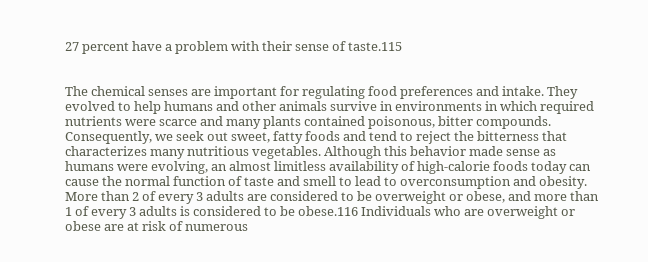27 percent have a problem with their sense of taste.115


The chemical senses are important for regulating food preferences and intake. They evolved to help humans and other animals survive in environments in which required nutrients were scarce and many plants contained poisonous, bitter compounds. Consequently, we seek out sweet, fatty foods and tend to reject the bitterness that characterizes many nutritious vegetables. Although this behavior made sense as humans were evolving, an almost limitless availability of high-calorie foods today can cause the normal function of taste and smell to lead to overconsumption and obesity. More than 2 of every 3 adults are considered to be overweight or obese, and more than 1 of every 3 adults is considered to be obese.116 Individuals who are overweight or obese are at risk of numerous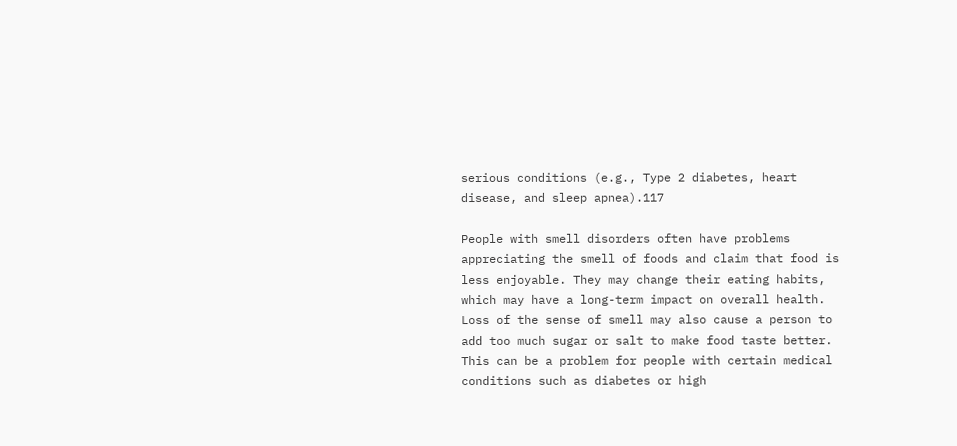serious conditions (e.g., Type 2 diabetes, heart disease, and sleep apnea).117

People with smell disorders often have problems appreciating the smell of foods and claim that food is less enjoyable. They may change their eating habits, which may have a long-term impact on overall health. Loss of the sense of smell may also cause a person to add too much sugar or salt to make food taste better. This can be a problem for people with certain medical conditions such as diabetes or high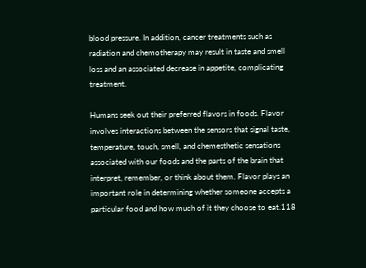blood pressure. In addition, cancer treatments such as radiation and chemotherapy may result in taste and smell loss and an associated decrease in appetite, complicating treatment.

Humans seek out their preferred flavors in foods. Flavor involves interactions between the sensors that signal taste, temperature, touch, smell, and chemesthetic sensations associated with our foods and the parts of the brain that interpret, remember, or think about them. Flavor plays an important role in determining whether someone accepts a particular food and how much of it they choose to eat.118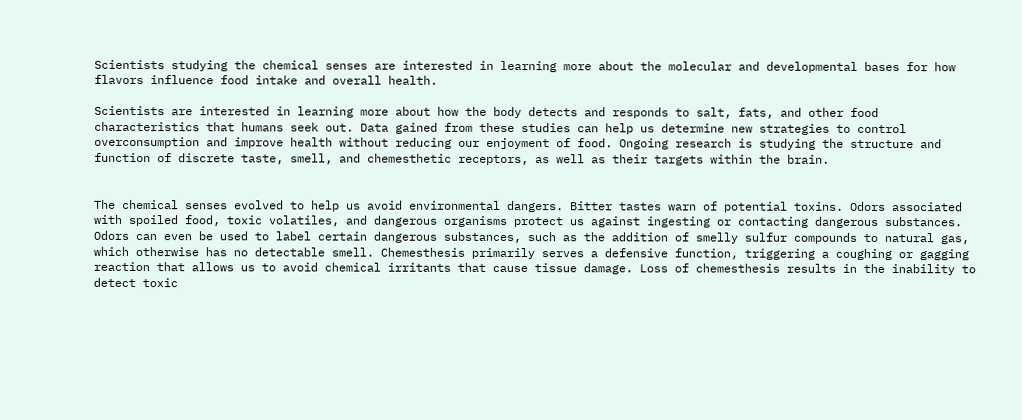Scientists studying the chemical senses are interested in learning more about the molecular and developmental bases for how flavors influence food intake and overall health.

Scientists are interested in learning more about how the body detects and responds to salt, fats, and other food characteristics that humans seek out. Data gained from these studies can help us determine new strategies to control overconsumption and improve health without reducing our enjoyment of food. Ongoing research is studying the structure and function of discrete taste, smell, and chemesthetic receptors, as well as their targets within the brain.


The chemical senses evolved to help us avoid environmental dangers. Bitter tastes warn of potential toxins. Odors associated with spoiled food, toxic volatiles, and dangerous organisms protect us against ingesting or contacting dangerous substances. Odors can even be used to label certain dangerous substances, such as the addition of smelly sulfur compounds to natural gas, which otherwise has no detectable smell. Chemesthesis primarily serves a defensive function, triggering a coughing or gagging reaction that allows us to avoid chemical irritants that cause tissue damage. Loss of chemesthesis results in the inability to detect toxic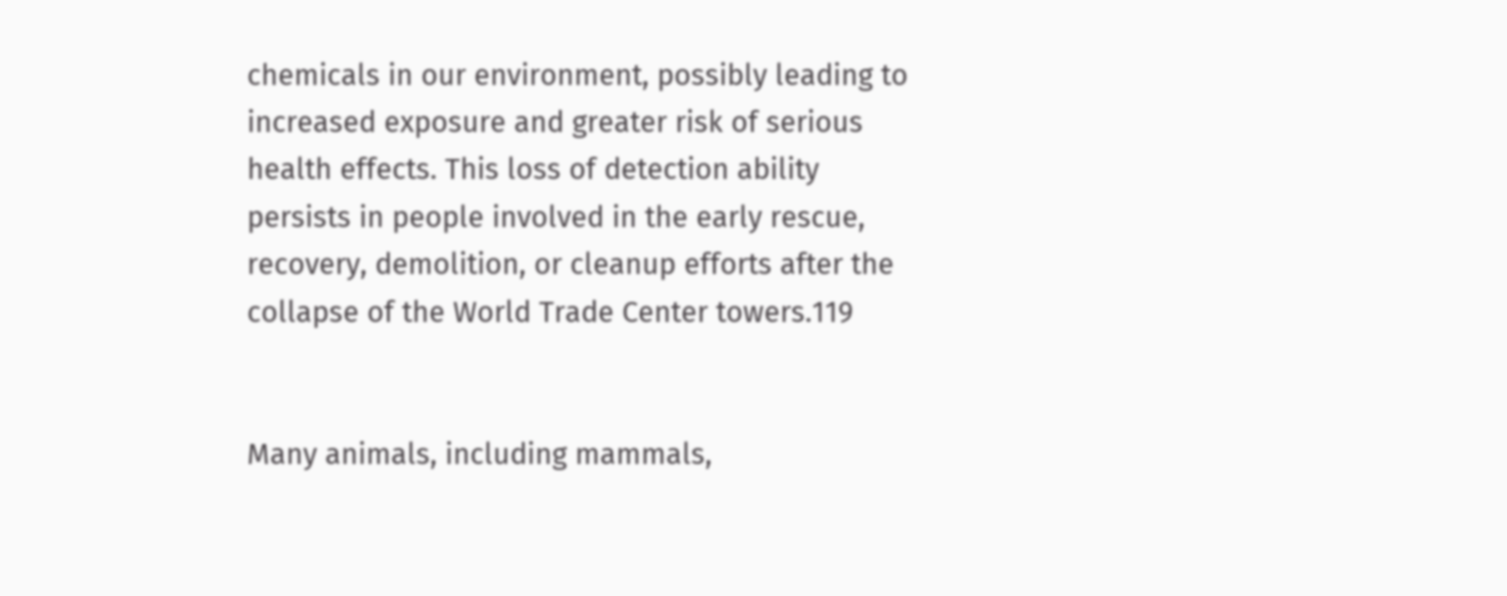chemicals in our environment, possibly leading to increased exposure and greater risk of serious health effects. This loss of detection ability persists in people involved in the early rescue, recovery, demolition, or cleanup efforts after the collapse of the World Trade Center towers.119


Many animals, including mammals,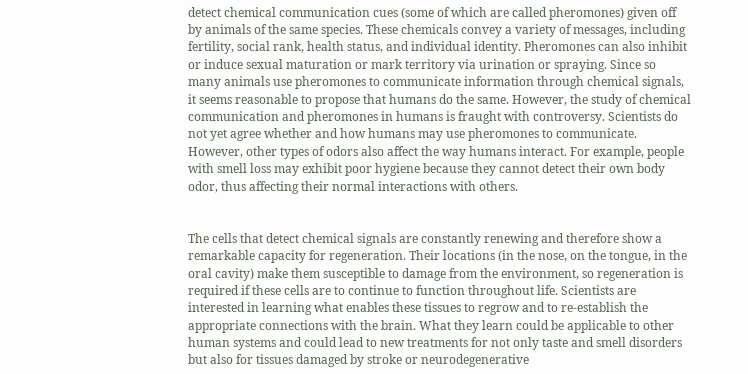detect chemical communication cues (some of which are called pheromones) given off by animals of the same species. These chemicals convey a variety of messages, including fertility, social rank, health status, and individual identity. Pheromones can also inhibit or induce sexual maturation or mark territory via urination or spraying. Since so many animals use pheromones to communicate information through chemical signals, it seems reasonable to propose that humans do the same. However, the study of chemical communication and pheromones in humans is fraught with controversy. Scientists do not yet agree whether and how humans may use pheromones to communicate. However, other types of odors also affect the way humans interact. For example, people with smell loss may exhibit poor hygiene because they cannot detect their own body odor, thus affecting their normal interactions with others.


The cells that detect chemical signals are constantly renewing and therefore show a remarkable capacity for regeneration. Their locations (in the nose, on the tongue, in the oral cavity) make them susceptible to damage from the environment, so regeneration is required if these cells are to continue to function throughout life. Scientists are interested in learning what enables these tissues to regrow and to re-establish the appropriate connections with the brain. What they learn could be applicable to other human systems and could lead to new treatments for not only taste and smell disorders but also for tissues damaged by stroke or neurodegenerative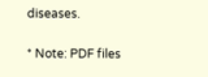diseases.

* Note: PDF files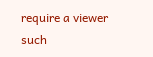require a viewer such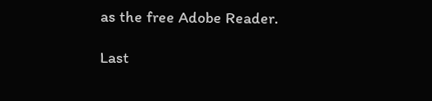as the free Adobe Reader.

Last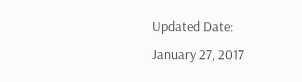Updated Date:
January 27, 2017